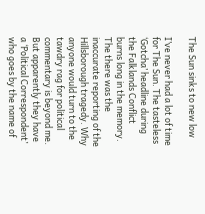The Sun sinks to new low

I’ve never had a lot of time for The Sun. The tasteless ‘Gotcha’ headline during the Falklands Conflict burns long in the memory. The there was the inaccurate reporting of the Hillsborough tragedy. Why anyone would turn to the tawdry rag for political commentary is beyond me. But apparently they have a ‘Political Correspondent’ who goes by the name of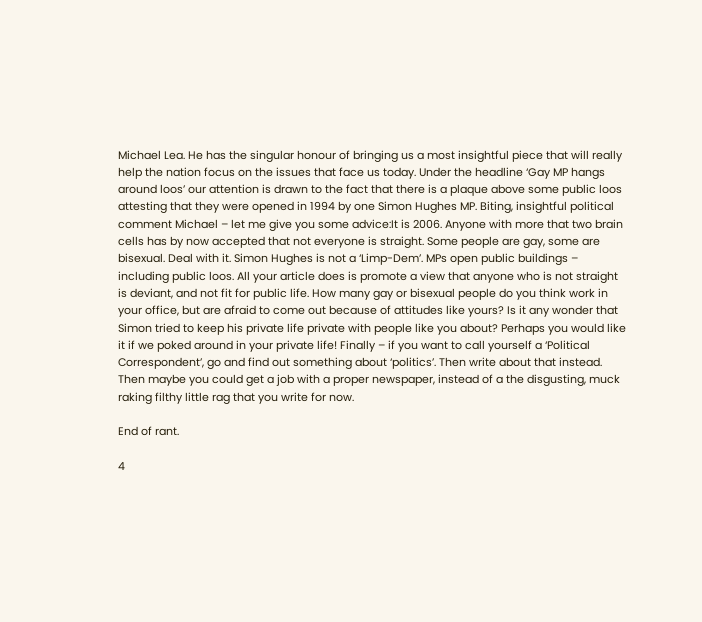Michael Lea. He has the singular honour of bringing us a most insightful piece that will really help the nation focus on the issues that face us today. Under the headline ‘Gay MP hangs around loos’ our attention is drawn to the fact that there is a plaque above some public loos attesting that they were opened in 1994 by one Simon Hughes MP. Biting, insightful political comment Michael – let me give you some advice:It is 2006. Anyone with more that two brain cells has by now accepted that not everyone is straight. Some people are gay, some are bisexual. Deal with it. Simon Hughes is not a ‘Limp-Dem’. MPs open public buildings – including public loos. All your article does is promote a view that anyone who is not straight is deviant, and not fit for public life. How many gay or bisexual people do you think work in your office, but are afraid to come out because of attitudes like yours? Is it any wonder that Simon tried to keep his private life private with people like you about? Perhaps you would like it if we poked around in your private life! Finally – if you want to call yourself a ‘Political Correspondent’, go and find out something about ‘politics’. Then write about that instead. Then maybe you could get a job with a proper newspaper, instead of a the disgusting, muck raking filthy little rag that you write for now.

End of rant.

4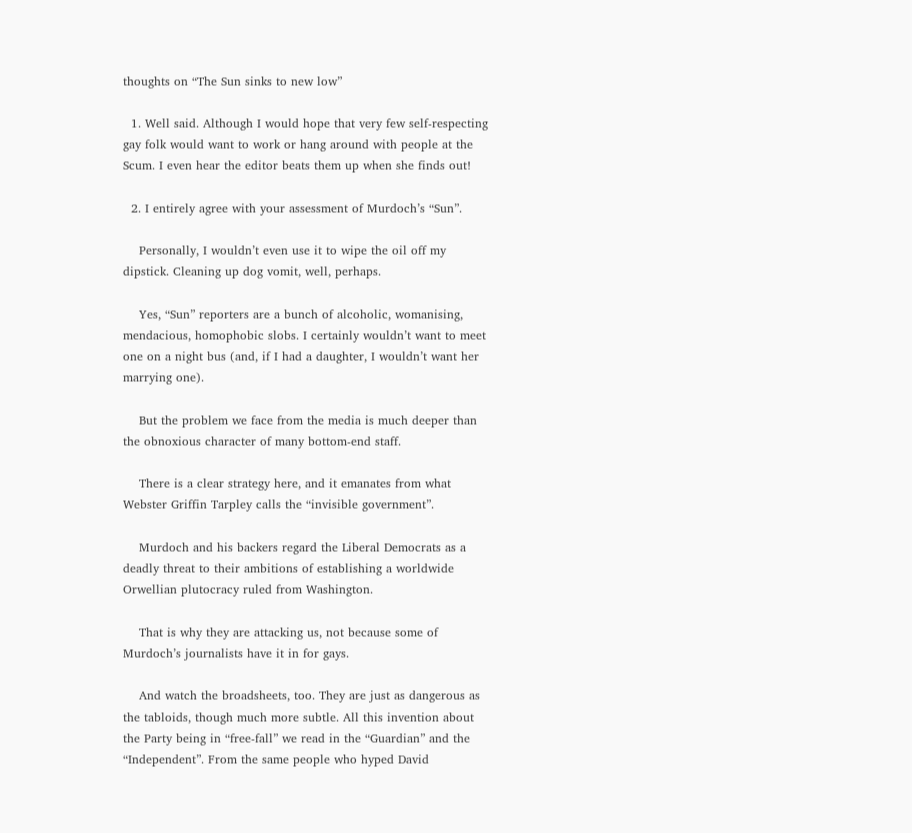thoughts on “The Sun sinks to new low”

  1. Well said. Although I would hope that very few self-respecting gay folk would want to work or hang around with people at the Scum. I even hear the editor beats them up when she finds out!

  2. I entirely agree with your assessment of Murdoch’s “Sun”.

    Personally, I wouldn’t even use it to wipe the oil off my dipstick. Cleaning up dog vomit, well, perhaps.

    Yes, “Sun” reporters are a bunch of alcoholic, womanising, mendacious, homophobic slobs. I certainly wouldn’t want to meet one on a night bus (and, if I had a daughter, I wouldn’t want her marrying one).

    But the problem we face from the media is much deeper than the obnoxious character of many bottom-end staff.

    There is a clear strategy here, and it emanates from what Webster Griffin Tarpley calls the “invisible government”.

    Murdoch and his backers regard the Liberal Democrats as a deadly threat to their ambitions of establishing a worldwide Orwellian plutocracy ruled from Washington.

    That is why they are attacking us, not because some of Murdoch’s journalists have it in for gays.

    And watch the broadsheets, too. They are just as dangerous as the tabloids, though much more subtle. All this invention about the Party being in “free-fall” we read in the “Guardian” and the “Independent”. From the same people who hyped David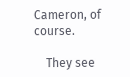Cameron, of course.

    They see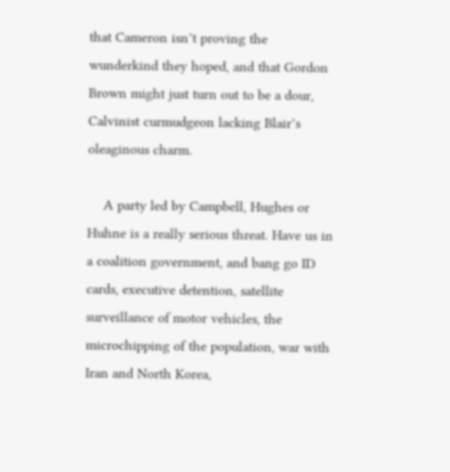that Cameron isn’t proving the wunderkind they hoped, and that Gordon Brown might just turn out to be a dour, Calvinist curmudgeon lacking Blair’s oleaginous charm.

    A party led by Campbell, Hughes or Huhne is a really serious threat. Have us in a coalition government, and bang go ID cards, executive detention, satellite surveillance of motor vehicles, the microchipping of the population, war with Iran and North Korea,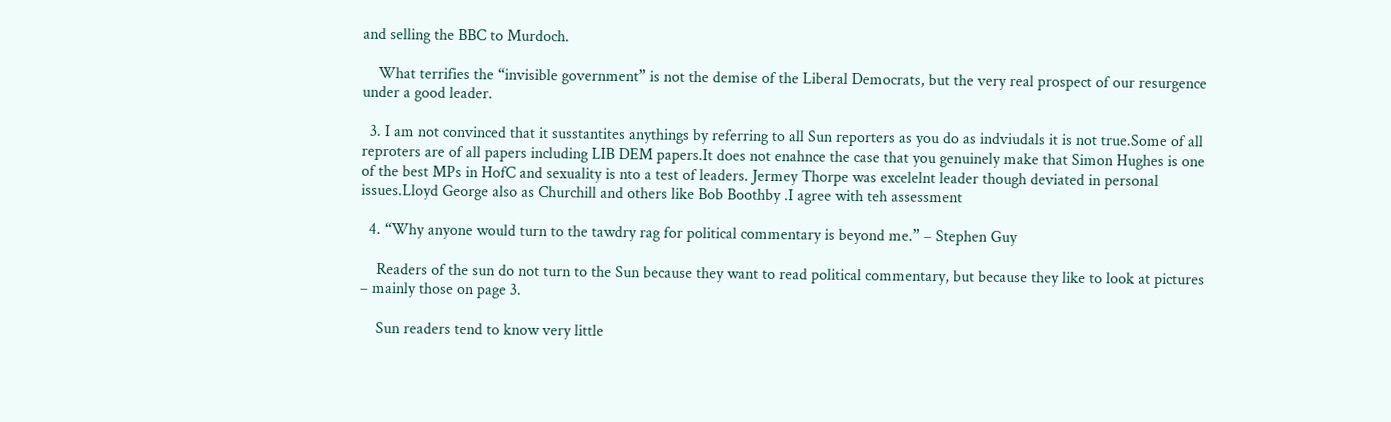and selling the BBC to Murdoch.

    What terrifies the “invisible government” is not the demise of the Liberal Democrats, but the very real prospect of our resurgence under a good leader.

  3. I am not convinced that it susstantites anythings by referring to all Sun reporters as you do as indviudals it is not true.Some of all reproters are of all papers including LIB DEM papers.It does not enahnce the case that you genuinely make that Simon Hughes is one of the best MPs in HofC and sexuality is nto a test of leaders. Jermey Thorpe was excelelnt leader though deviated in personal issues.Lloyd George also as Churchill and others like Bob Boothby .I agree with teh assessment

  4. “Why anyone would turn to the tawdry rag for political commentary is beyond me.” – Stephen Guy

    Readers of the sun do not turn to the Sun because they want to read political commentary, but because they like to look at pictures – mainly those on page 3.

    Sun readers tend to know very little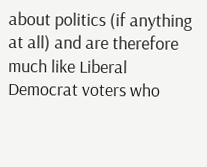about politics (if anything at all) and are therefore much like Liberal Democrat voters who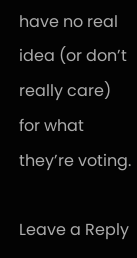have no real idea (or don’t really care) for what they’re voting.

Leave a Reply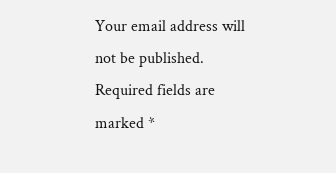Your email address will not be published. Required fields are marked *